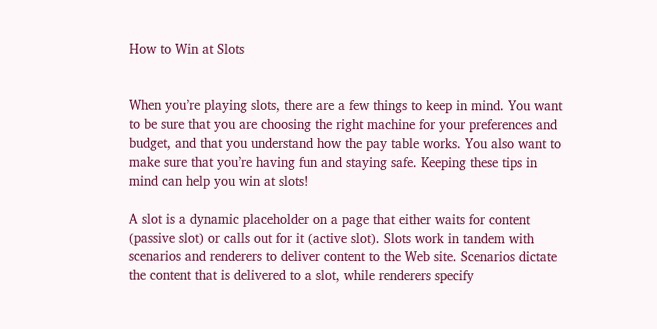How to Win at Slots


When you’re playing slots, there are a few things to keep in mind. You want to be sure that you are choosing the right machine for your preferences and budget, and that you understand how the pay table works. You also want to make sure that you’re having fun and staying safe. Keeping these tips in mind can help you win at slots!

A slot is a dynamic placeholder on a page that either waits for content (passive slot) or calls out for it (active slot). Slots work in tandem with scenarios and renderers to deliver content to the Web site. Scenarios dictate the content that is delivered to a slot, while renderers specify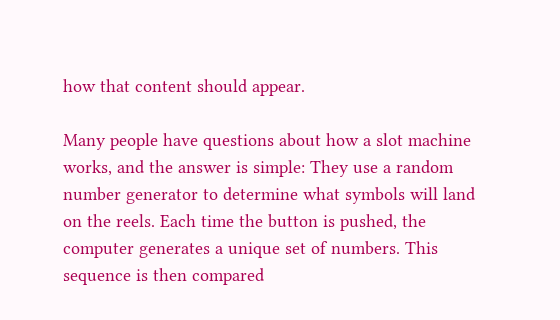how that content should appear.

Many people have questions about how a slot machine works, and the answer is simple: They use a random number generator to determine what symbols will land on the reels. Each time the button is pushed, the computer generates a unique set of numbers. This sequence is then compared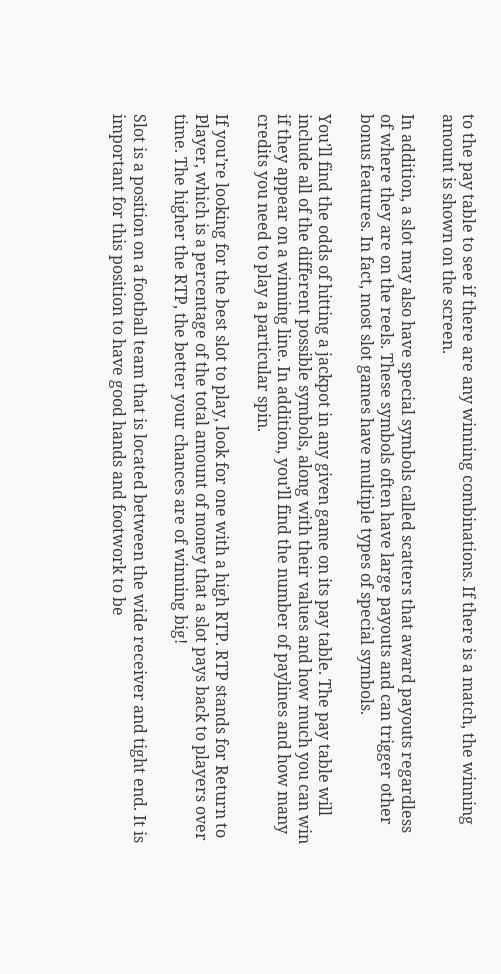to the pay table to see if there are any winning combinations. If there is a match, the winning amount is shown on the screen.

In addition, a slot may also have special symbols called scatters that award payouts regardless of where they are on the reels. These symbols often have large payouts and can trigger other bonus features. In fact, most slot games have multiple types of special symbols.

You’ll find the odds of hitting a jackpot in any given game on its pay table. The pay table will include all of the different possible symbols, along with their values and how much you can win if they appear on a winning line. In addition, you’ll find the number of paylines and how many credits you need to play a particular spin.

If you’re looking for the best slot to play, look for one with a high RTP. RTP stands for Return to Player, which is a percentage of the total amount of money that a slot pays back to players over time. The higher the RTP, the better your chances are of winning big!

Slot is a position on a football team that is located between the wide receiver and tight end. It is important for this position to have good hands and footwork to be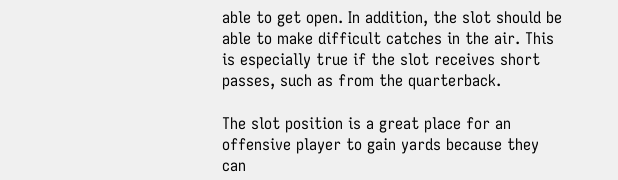able to get open. In addition, the slot should be able to make difficult catches in the air. This is especially true if the slot receives short passes, such as from the quarterback.

The slot position is a great place for an offensive player to gain yards because they can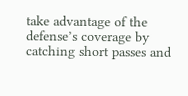take advantage of the defense’s coverage by catching short passes and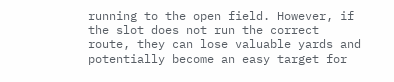running to the open field. However, if the slot does not run the correct route, they can lose valuable yards and potentially become an easy target for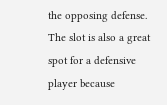the opposing defense. The slot is also a great spot for a defensive player because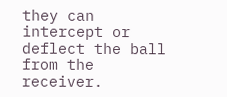they can intercept or deflect the ball from the receiver.